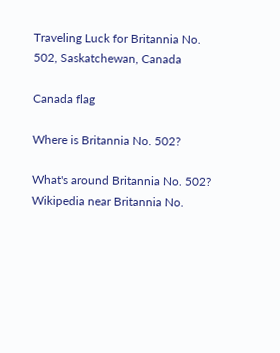Traveling Luck for Britannia No. 502, Saskatchewan, Canada

Canada flag

Where is Britannia No. 502?

What's around Britannia No. 502?
Wikipedia near Britannia No.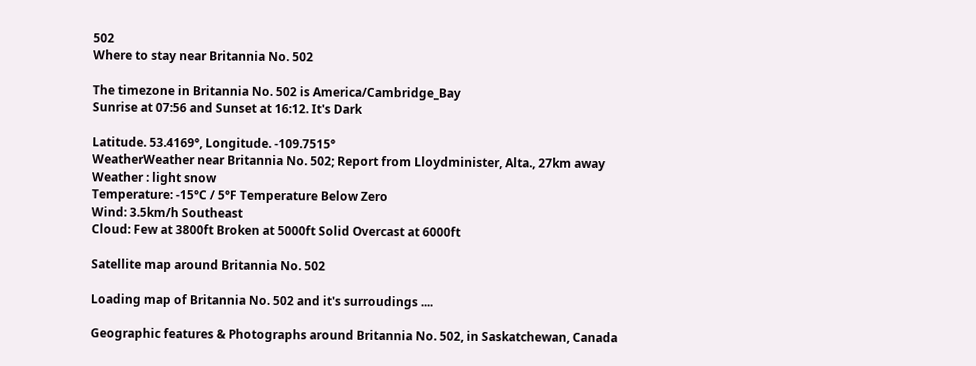502
Where to stay near Britannia No. 502

The timezone in Britannia No. 502 is America/Cambridge_Bay
Sunrise at 07:56 and Sunset at 16:12. It's Dark

Latitude. 53.4169°, Longitude. -109.7515°
WeatherWeather near Britannia No. 502; Report from Lloydminister, Alta., 27km away
Weather : light snow
Temperature: -15°C / 5°F Temperature Below Zero
Wind: 3.5km/h Southeast
Cloud: Few at 3800ft Broken at 5000ft Solid Overcast at 6000ft

Satellite map around Britannia No. 502

Loading map of Britannia No. 502 and it's surroudings ....

Geographic features & Photographs around Britannia No. 502, in Saskatchewan, Canada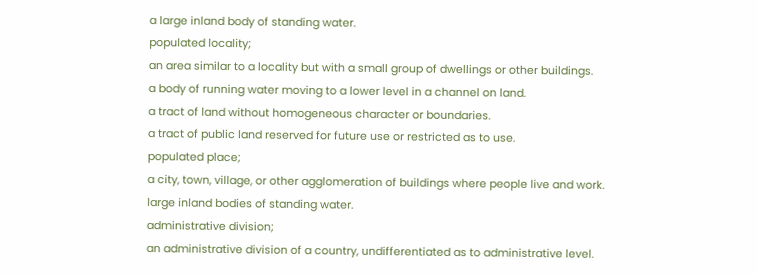a large inland body of standing water.
populated locality;
an area similar to a locality but with a small group of dwellings or other buildings.
a body of running water moving to a lower level in a channel on land.
a tract of land without homogeneous character or boundaries.
a tract of public land reserved for future use or restricted as to use.
populated place;
a city, town, village, or other agglomeration of buildings where people live and work.
large inland bodies of standing water.
administrative division;
an administrative division of a country, undifferentiated as to administrative level.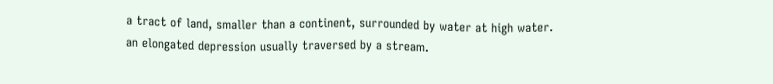a tract of land, smaller than a continent, surrounded by water at high water.
an elongated depression usually traversed by a stream.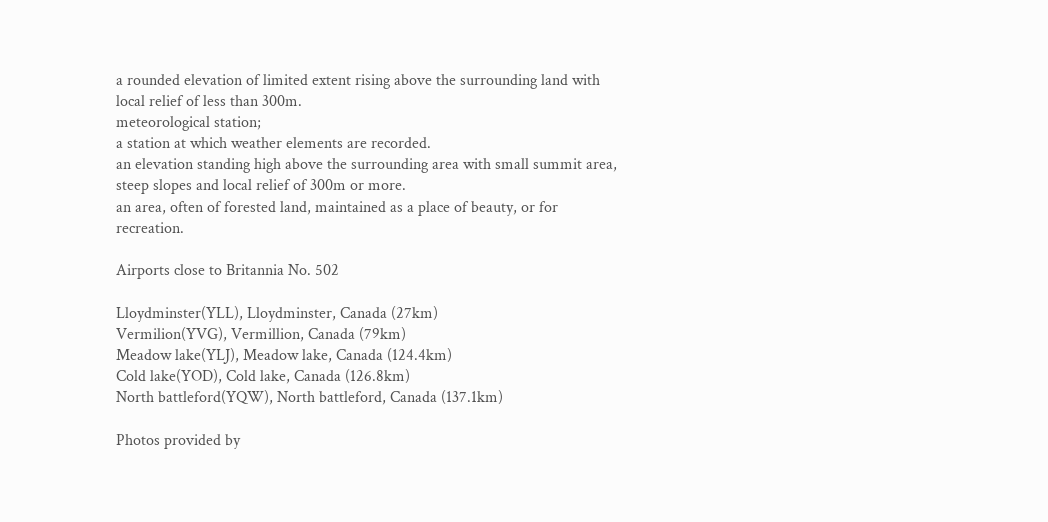a rounded elevation of limited extent rising above the surrounding land with local relief of less than 300m.
meteorological station;
a station at which weather elements are recorded.
an elevation standing high above the surrounding area with small summit area, steep slopes and local relief of 300m or more.
an area, often of forested land, maintained as a place of beauty, or for recreation.

Airports close to Britannia No. 502

Lloydminster(YLL), Lloydminster, Canada (27km)
Vermilion(YVG), Vermillion, Canada (79km)
Meadow lake(YLJ), Meadow lake, Canada (124.4km)
Cold lake(YOD), Cold lake, Canada (126.8km)
North battleford(YQW), North battleford, Canada (137.1km)

Photos provided by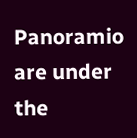Panoramio are under the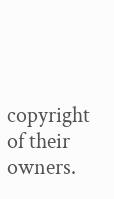copyright of their owners.